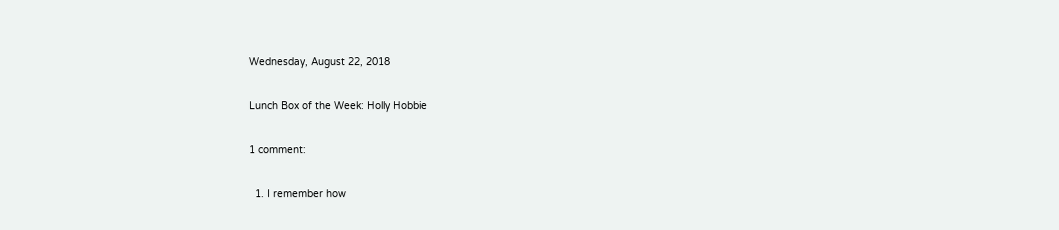Wednesday, August 22, 2018

Lunch Box of the Week: Holly Hobbie

1 comment:

  1. I remember how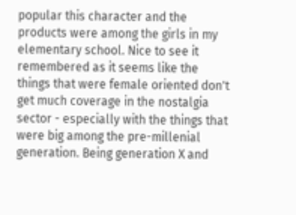popular this character and the products were among the girls in my elementary school. Nice to see it remembered as it seems like the things that were female oriented don't get much coverage in the nostalgia sector - especially with the things that were big among the pre-millenial generation. Being generation X and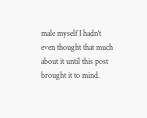male myself I hadn't even thought that much about it until this post brought it to mind.